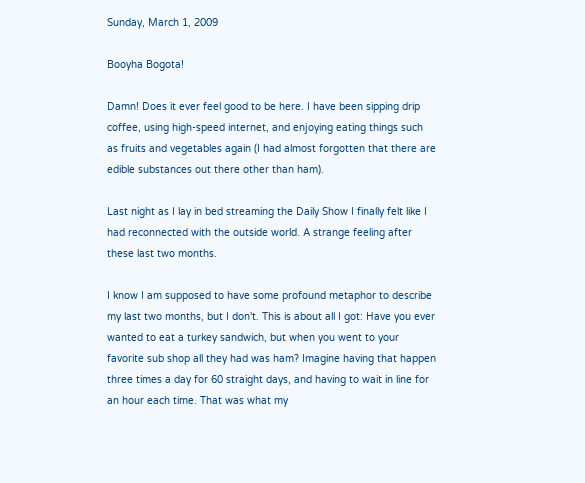Sunday, March 1, 2009

Booyha Bogota!

Damn! Does it ever feel good to be here. I have been sipping drip coffee, using high-speed internet, and enjoying eating things such as fruits and vegetables again (I had almost forgotten that there are edible substances out there other than ham).

Last night as I lay in bed streaming the Daily Show I finally felt like I had reconnected with the outside world. A strange feeling after these last two months.

I know I am supposed to have some profound metaphor to describe my last two months, but I don't. This is about all I got: Have you ever wanted to eat a turkey sandwich, but when you went to your favorite sub shop all they had was ham? Imagine having that happen three times a day for 60 straight days, and having to wait in line for an hour each time. That was what my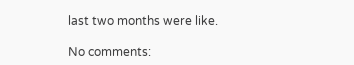last two months were like.

No comments: